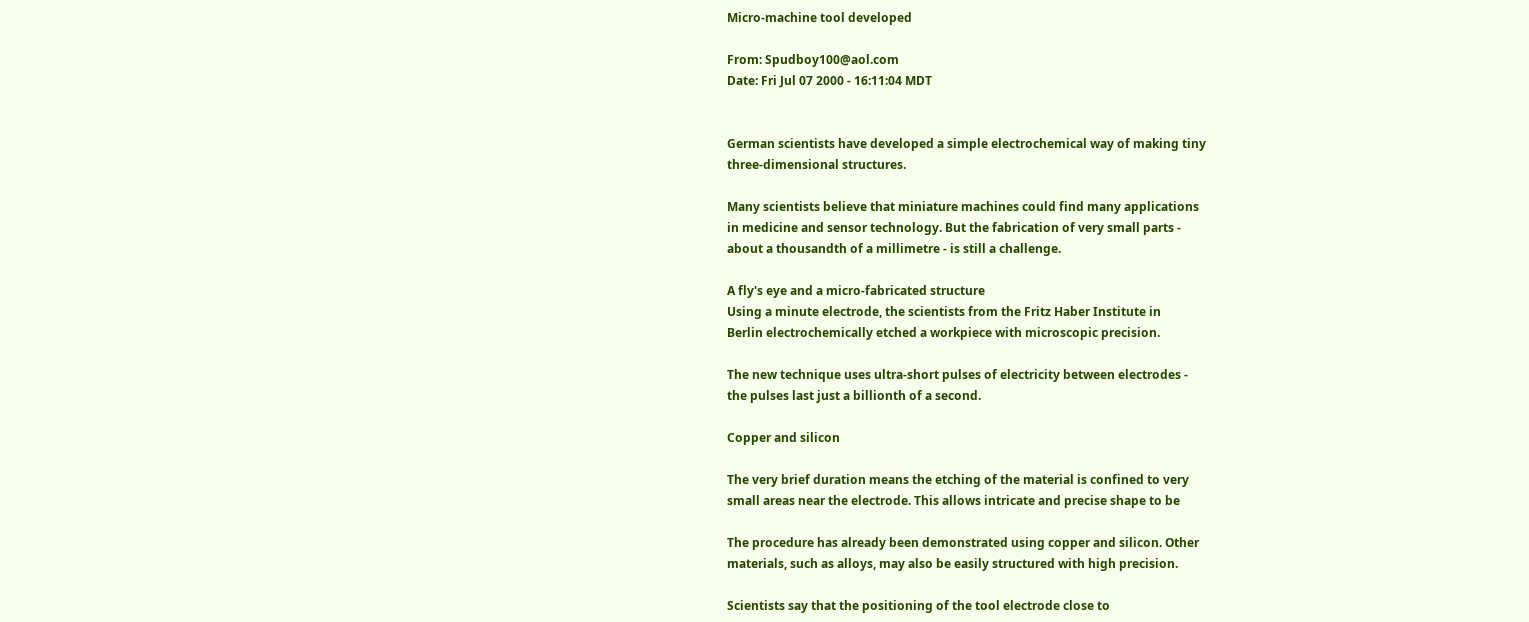Micro-machine tool developed

From: Spudboy100@aol.com
Date: Fri Jul 07 2000 - 16:11:04 MDT


German scientists have developed a simple electrochemical way of making tiny
three-dimensional structures.

Many scientists believe that miniature machines could find many applications
in medicine and sensor technology. But the fabrication of very small parts -
about a thousandth of a millimetre - is still a challenge.

A fly's eye and a micro-fabricated structure
Using a minute electrode, the scientists from the Fritz Haber Institute in
Berlin electrochemically etched a workpiece with microscopic precision.

The new technique uses ultra-short pulses of electricity between electrodes -
the pulses last just a billionth of a second.

Copper and silicon

The very brief duration means the etching of the material is confined to very
small areas near the electrode. This allows intricate and precise shape to be

The procedure has already been demonstrated using copper and silicon. Other
materials, such as alloys, may also be easily structured with high precision.

Scientists say that the positioning of the tool electrode close to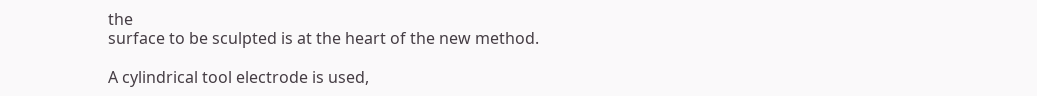the
surface to be sculpted is at the heart of the new method.

A cylindrical tool electrode is used,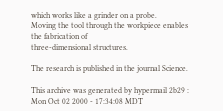which works like a grinder on a probe.
Moving the tool through the workpiece enables the fabrication of
three-dimensional structures.

The research is published in the journal Science.

This archive was generated by hypermail 2b29 : Mon Oct 02 2000 - 17:34:08 MDT